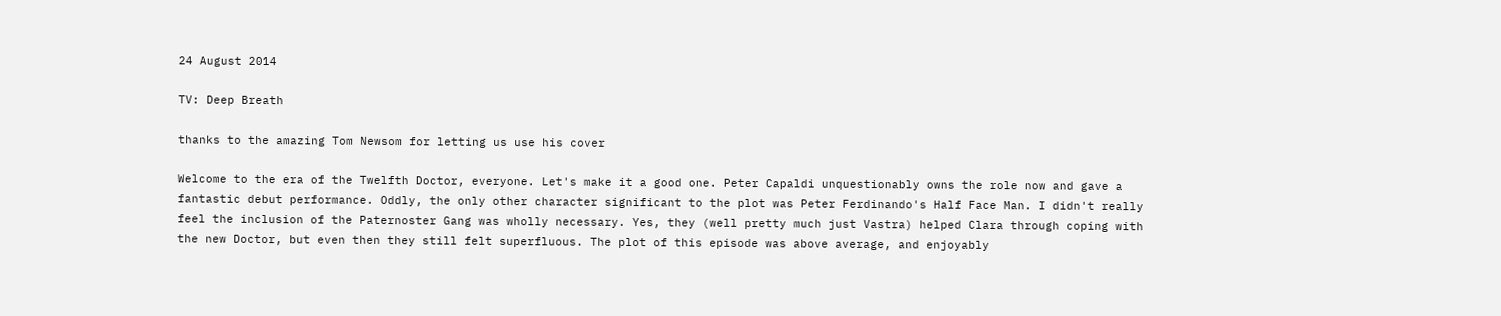24 August 2014

TV: Deep Breath

thanks to the amazing Tom Newsom for letting us use his cover

Welcome to the era of the Twelfth Doctor, everyone. Let's make it a good one. Peter Capaldi unquestionably owns the role now and gave a fantastic debut performance. Oddly, the only other character significant to the plot was Peter Ferdinando's Half Face Man. I didn't really feel the inclusion of the Paternoster Gang was wholly necessary. Yes, they (well pretty much just Vastra) helped Clara through coping with the new Doctor, but even then they still felt superfluous. The plot of this episode was above average, and enjoyably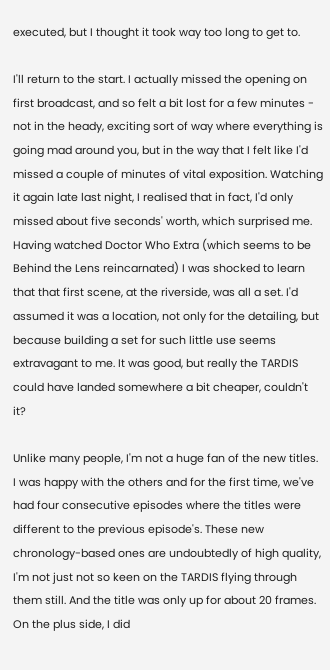executed, but I thought it took way too long to get to.

I'll return to the start. I actually missed the opening on first broadcast, and so felt a bit lost for a few minutes - not in the heady, exciting sort of way where everything is going mad around you, but in the way that I felt like I'd missed a couple of minutes of vital exposition. Watching it again late last night, I realised that in fact, I'd only missed about five seconds' worth, which surprised me. Having watched Doctor Who Extra (which seems to be Behind the Lens reincarnated) I was shocked to learn that that first scene, at the riverside, was all a set. I'd assumed it was a location, not only for the detailing, but because building a set for such little use seems extravagant to me. It was good, but really the TARDIS could have landed somewhere a bit cheaper, couldn't it?

Unlike many people, I'm not a huge fan of the new titles. I was happy with the others and for the first time, we've had four consecutive episodes where the titles were different to the previous episode's. These new chronology-based ones are undoubtedly of high quality, I'm not just not so keen on the TARDIS flying through them still. And the title was only up for about 20 frames. On the plus side, I did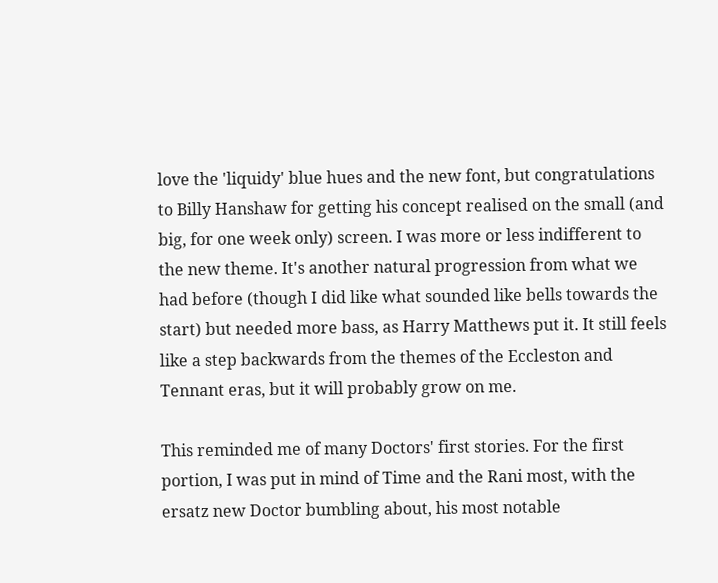love the 'liquidy' blue hues and the new font, but congratulations to Billy Hanshaw for getting his concept realised on the small (and big, for one week only) screen. I was more or less indifferent to the new theme. It's another natural progression from what we had before (though I did like what sounded like bells towards the start) but needed more bass, as Harry Matthews put it. It still feels like a step backwards from the themes of the Eccleston and Tennant eras, but it will probably grow on me.

This reminded me of many Doctors' first stories. For the first portion, I was put in mind of Time and the Rani most, with the ersatz new Doctor bumbling about, his most notable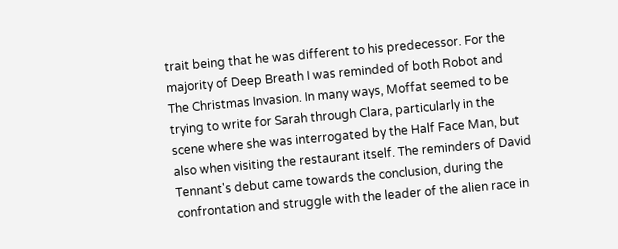trait being that he was different to his predecessor. For the majority of Deep Breath I was reminded of both Robot and The Christmas Invasion. In many ways, Moffat seemed to be trying to write for Sarah through Clara, particularly in the scene where she was interrogated by the Half Face Man, but also when visiting the restaurant itself. The reminders of David Tennant's debut came towards the conclusion, during the confrontation and struggle with the leader of the alien race in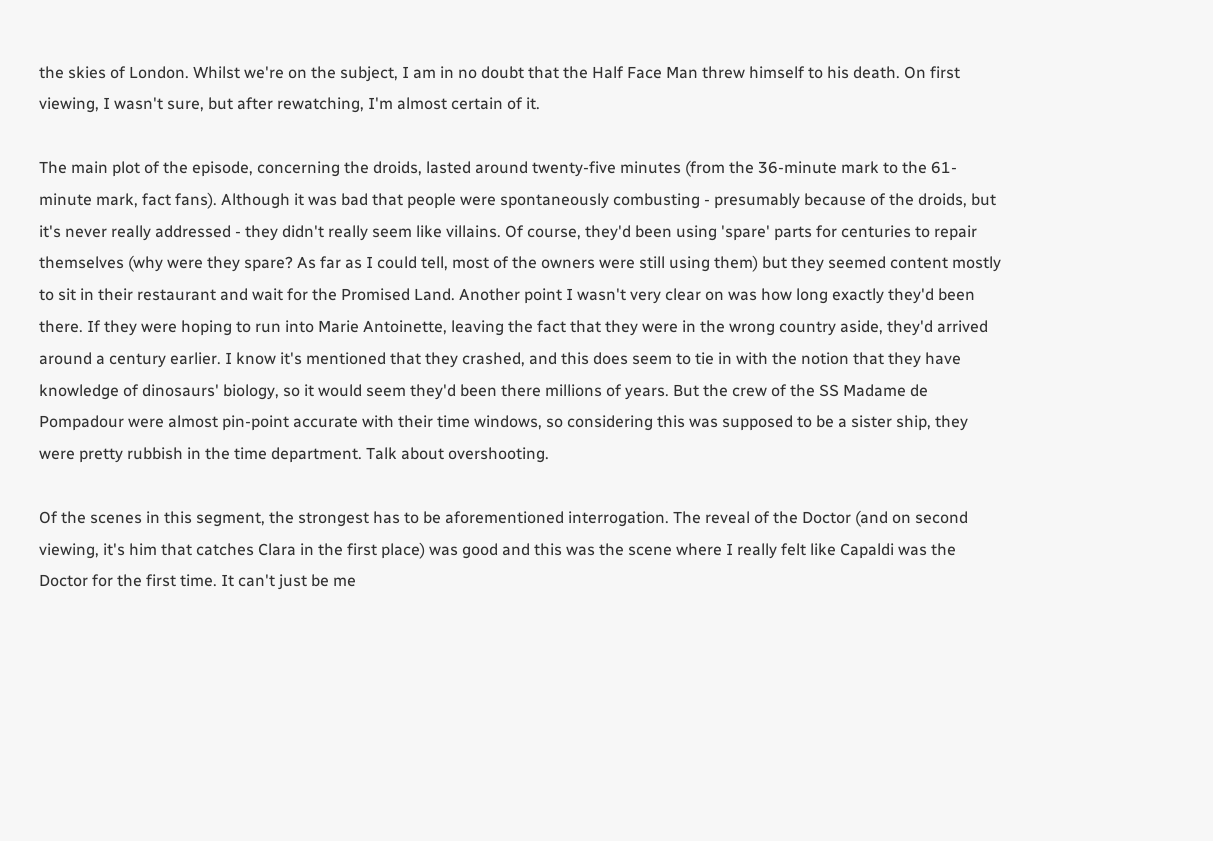the skies of London. Whilst we're on the subject, I am in no doubt that the Half Face Man threw himself to his death. On first viewing, I wasn't sure, but after rewatching, I'm almost certain of it.

The main plot of the episode, concerning the droids, lasted around twenty-five minutes (from the 36-minute mark to the 61-minute mark, fact fans). Although it was bad that people were spontaneously combusting - presumably because of the droids, but it's never really addressed - they didn't really seem like villains. Of course, they'd been using 'spare' parts for centuries to repair themselves (why were they spare? As far as I could tell, most of the owners were still using them) but they seemed content mostly to sit in their restaurant and wait for the Promised Land. Another point I wasn't very clear on was how long exactly they'd been there. If they were hoping to run into Marie Antoinette, leaving the fact that they were in the wrong country aside, they'd arrived around a century earlier. I know it's mentioned that they crashed, and this does seem to tie in with the notion that they have knowledge of dinosaurs' biology, so it would seem they'd been there millions of years. But the crew of the SS Madame de Pompadour were almost pin-point accurate with their time windows, so considering this was supposed to be a sister ship, they were pretty rubbish in the time department. Talk about overshooting.

Of the scenes in this segment, the strongest has to be aforementioned interrogation. The reveal of the Doctor (and on second viewing, it's him that catches Clara in the first place) was good and this was the scene where I really felt like Capaldi was the Doctor for the first time. It can't just be me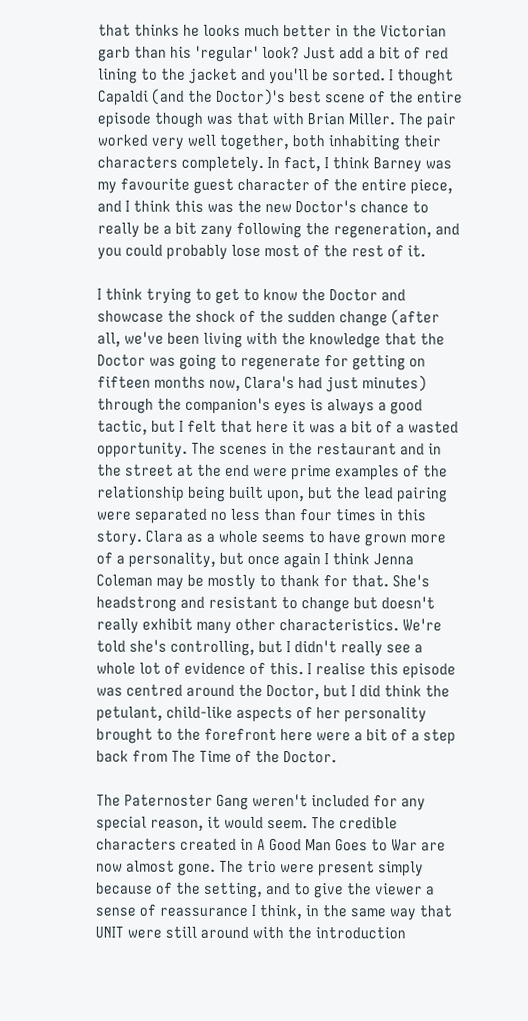that thinks he looks much better in the Victorian garb than his 'regular' look? Just add a bit of red lining to the jacket and you'll be sorted. I thought Capaldi (and the Doctor)'s best scene of the entire episode though was that with Brian Miller. The pair worked very well together, both inhabiting their characters completely. In fact, I think Barney was my favourite guest character of the entire piece, and I think this was the new Doctor's chance to really be a bit zany following the regeneration, and you could probably lose most of the rest of it.

I think trying to get to know the Doctor and showcase the shock of the sudden change (after all, we've been living with the knowledge that the Doctor was going to regenerate for getting on fifteen months now, Clara's had just minutes) through the companion's eyes is always a good tactic, but I felt that here it was a bit of a wasted opportunity. The scenes in the restaurant and in the street at the end were prime examples of the relationship being built upon, but the lead pairing were separated no less than four times in this story. Clara as a whole seems to have grown more of a personality, but once again I think Jenna Coleman may be mostly to thank for that. She's headstrong and resistant to change but doesn't really exhibit many other characteristics. We're told she's controlling, but I didn't really see a whole lot of evidence of this. I realise this episode was centred around the Doctor, but I did think the petulant, child-like aspects of her personality brought to the forefront here were a bit of a step back from The Time of the Doctor.

The Paternoster Gang weren't included for any special reason, it would seem. The credible characters created in A Good Man Goes to War are now almost gone. The trio were present simply because of the setting, and to give the viewer a sense of reassurance I think, in the same way that UNIT were still around with the introduction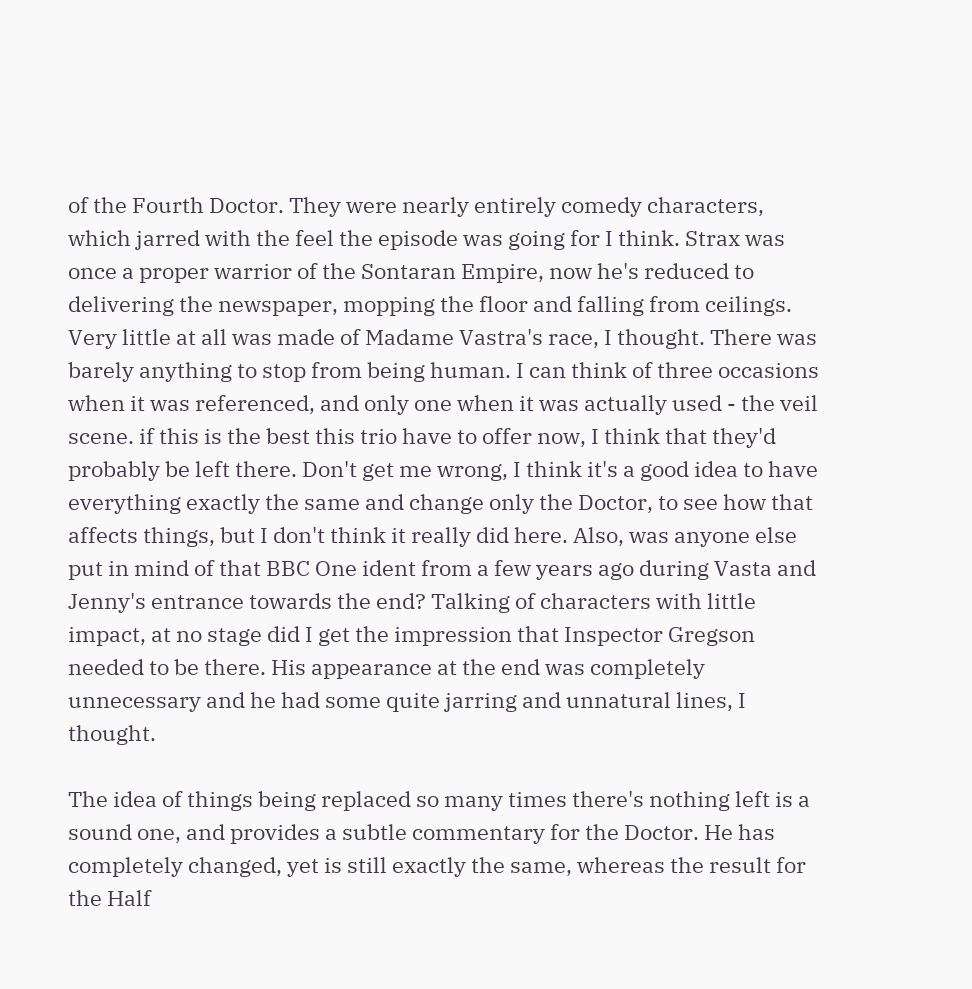of the Fourth Doctor. They were nearly entirely comedy characters, which jarred with the feel the episode was going for I think. Strax was once a proper warrior of the Sontaran Empire, now he's reduced to delivering the newspaper, mopping the floor and falling from ceilings. Very little at all was made of Madame Vastra's race, I thought. There was barely anything to stop from being human. I can think of three occasions when it was referenced, and only one when it was actually used - the veil scene. if this is the best this trio have to offer now, I think that they'd probably be left there. Don't get me wrong, I think it's a good idea to have everything exactly the same and change only the Doctor, to see how that affects things, but I don't think it really did here. Also, was anyone else put in mind of that BBC One ident from a few years ago during Vasta and Jenny's entrance towards the end? Talking of characters with little impact, at no stage did I get the impression that Inspector Gregson needed to be there. His appearance at the end was completely unnecessary and he had some quite jarring and unnatural lines, I thought.

The idea of things being replaced so many times there's nothing left is a sound one, and provides a subtle commentary for the Doctor. He has completely changed, yet is still exactly the same, whereas the result for the Half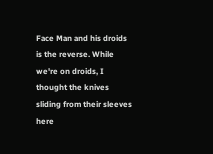Face Man and his droids is the reverse. While we're on droids, I thought the knives sliding from their sleeves here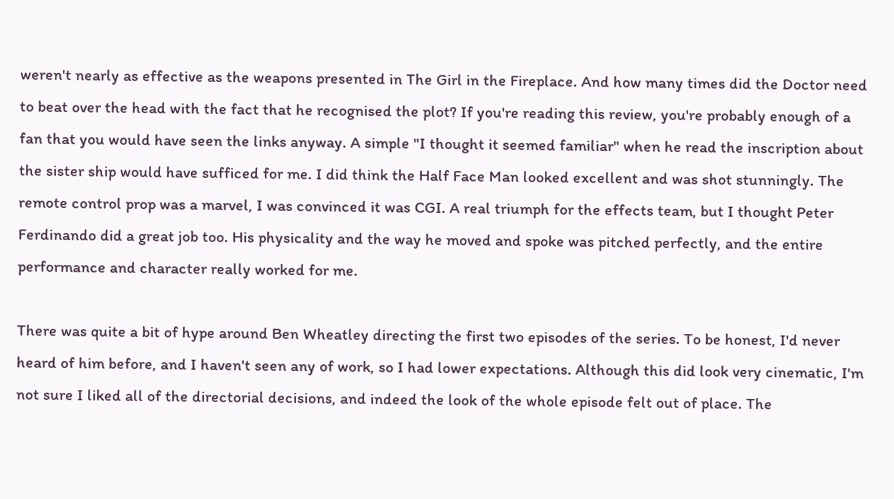weren't nearly as effective as the weapons presented in The Girl in the Fireplace. And how many times did the Doctor need to beat over the head with the fact that he recognised the plot? If you're reading this review, you're probably enough of a fan that you would have seen the links anyway. A simple "I thought it seemed familiar" when he read the inscription about the sister ship would have sufficed for me. I did think the Half Face Man looked excellent and was shot stunningly. The remote control prop was a marvel, I was convinced it was CGI. A real triumph for the effects team, but I thought Peter Ferdinando did a great job too. His physicality and the way he moved and spoke was pitched perfectly, and the entire performance and character really worked for me.

There was quite a bit of hype around Ben Wheatley directing the first two episodes of the series. To be honest, I'd never heard of him before, and I haven't seen any of work, so I had lower expectations. Although this did look very cinematic, I'm not sure I liked all of the directorial decisions, and indeed the look of the whole episode felt out of place. The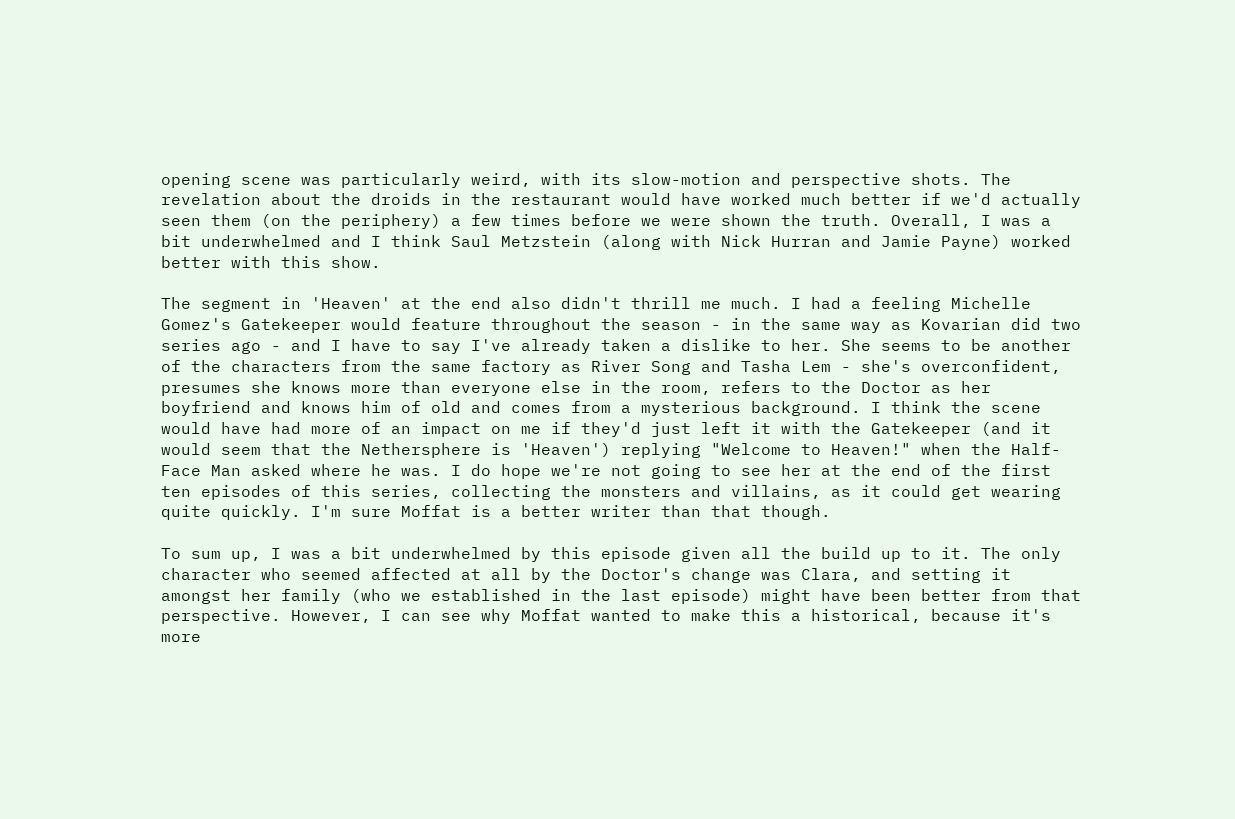opening scene was particularly weird, with its slow-motion and perspective shots. The revelation about the droids in the restaurant would have worked much better if we'd actually seen them (on the periphery) a few times before we were shown the truth. Overall, I was a bit underwhelmed and I think Saul Metzstein (along with Nick Hurran and Jamie Payne) worked better with this show.

The segment in 'Heaven' at the end also didn't thrill me much. I had a feeling Michelle Gomez's Gatekeeper would feature throughout the season - in the same way as Kovarian did two series ago - and I have to say I've already taken a dislike to her. She seems to be another of the characters from the same factory as River Song and Tasha Lem - she's overconfident, presumes she knows more than everyone else in the room, refers to the Doctor as her boyfriend and knows him of old and comes from a mysterious background. I think the scene would have had more of an impact on me if they'd just left it with the Gatekeeper (and it would seem that the Nethersphere is 'Heaven') replying "Welcome to Heaven!" when the Half-Face Man asked where he was. I do hope we're not going to see her at the end of the first ten episodes of this series, collecting the monsters and villains, as it could get wearing quite quickly. I'm sure Moffat is a better writer than that though.

To sum up, I was a bit underwhelmed by this episode given all the build up to it. The only character who seemed affected at all by the Doctor's change was Clara, and setting it amongst her family (who we established in the last episode) might have been better from that perspective. However, I can see why Moffat wanted to make this a historical, because it's more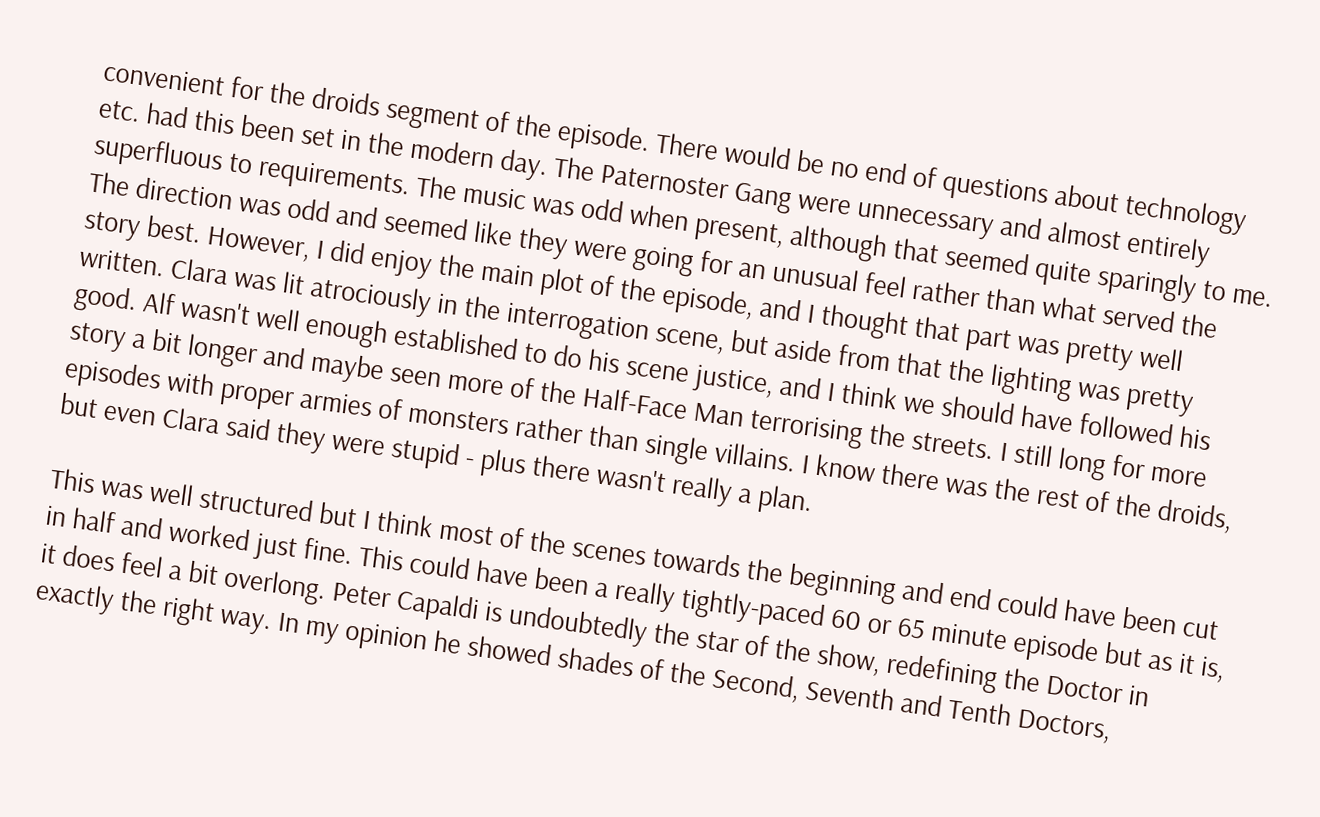convenient for the droids segment of the episode. There would be no end of questions about technology etc. had this been set in the modern day. The Paternoster Gang were unnecessary and almost entirely superfluous to requirements. The music was odd when present, although that seemed quite sparingly to me. The direction was odd and seemed like they were going for an unusual feel rather than what served the story best. However, I did enjoy the main plot of the episode, and I thought that part was pretty well written. Clara was lit atrociously in the interrogation scene, but aside from that the lighting was pretty good. Alf wasn't well enough established to do his scene justice, and I think we should have followed his story a bit longer and maybe seen more of the Half-Face Man terrorising the streets. I still long for more episodes with proper armies of monsters rather than single villains. I know there was the rest of the droids, but even Clara said they were stupid - plus there wasn't really a plan.

This was well structured but I think most of the scenes towards the beginning and end could have been cut in half and worked just fine. This could have been a really tightly-paced 60 or 65 minute episode but as it is, it does feel a bit overlong. Peter Capaldi is undoubtedly the star of the show, redefining the Doctor in exactly the right way. In my opinion he showed shades of the Second, Seventh and Tenth Doctors,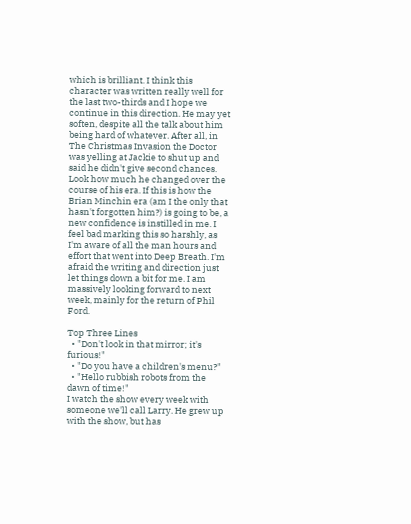which is brilliant. I think this character was written really well for the last two-thirds and I hope we continue in this direction. He may yet soften, despite all the talk about him being hard of whatever. After all, in The Christmas Invasion the Doctor was yelling at Jackie to shut up and said he didn't give second chances. Look how much he changed over the course of his era. If this is how the Brian Minchin era (am I the only that hasn't forgotten him?) is going to be, a new confidence is instilled in me. I feel bad marking this so harshly, as I'm aware of all the man hours and effort that went into Deep Breath. I'm afraid the writing and direction just let things down a bit for me. I am massively looking forward to next week, mainly for the return of Phil Ford.

Top Three Lines
  • "Don't look in that mirror; it's furious!"
  • "Do you have a children's menu?"
  • "Hello rubbish robots from the dawn of time!"
I watch the show every week with someone we'll call Larry. He grew up with the show, but has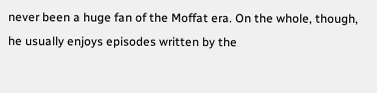never been a huge fan of the Moffat era. On the whole, though, he usually enjoys episodes written by the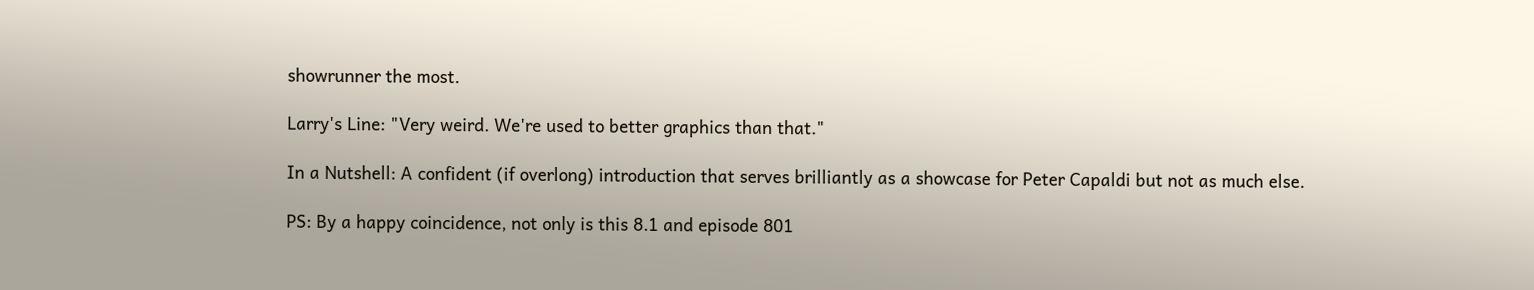showrunner the most.

Larry's Line: "Very weird. We're used to better graphics than that."

In a Nutshell: A confident (if overlong) introduction that serves brilliantly as a showcase for Peter Capaldi but not as much else.

PS: By a happy coincidence, not only is this 8.1 and episode 801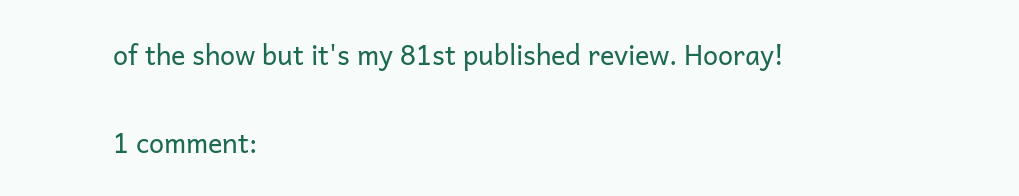of the show but it's my 81st published review. Hooray!

1 comment: